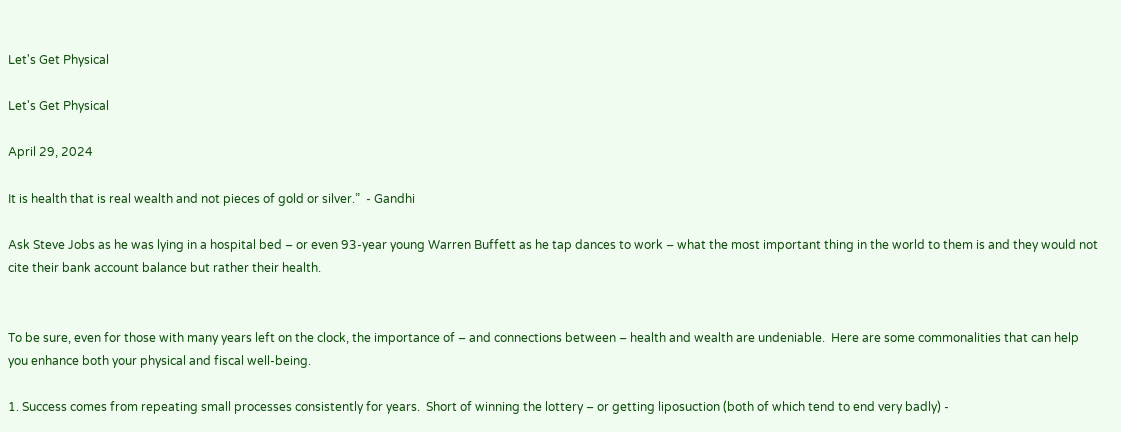Let's Get Physical

Let's Get Physical

April 29, 2024

It is health that is real wealth and not pieces of gold or silver.”  - Gandhi

Ask Steve Jobs as he was lying in a hospital bed – or even 93-year young Warren Buffett as he tap dances to work – what the most important thing in the world to them is and they would not cite their bank account balance but rather their health.


To be sure, even for those with many years left on the clock, the importance of – and connections between – health and wealth are undeniable.  Here are some commonalities that can help you enhance both your physical and fiscal well-being.

1. Success comes from repeating small processes consistently for years.  Short of winning the lottery – or getting liposuction (both of which tend to end very badly) -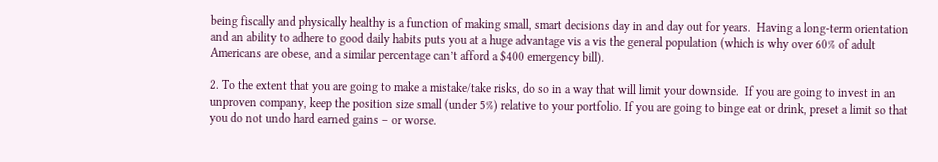being fiscally and physically healthy is a function of making small, smart decisions day in and day out for years.  Having a long-term orientation and an ability to adhere to good daily habits puts you at a huge advantage vis a vis the general population (which is why over 60% of adult Americans are obese, and a similar percentage can’t afford a $400 emergency bill).

2. To the extent that you are going to make a mistake/take risks, do so in a way that will limit your downside.  If you are going to invest in an unproven company, keep the position size small (under 5%) relative to your portfolio. If you are going to binge eat or drink, preset a limit so that you do not undo hard earned gains – or worse.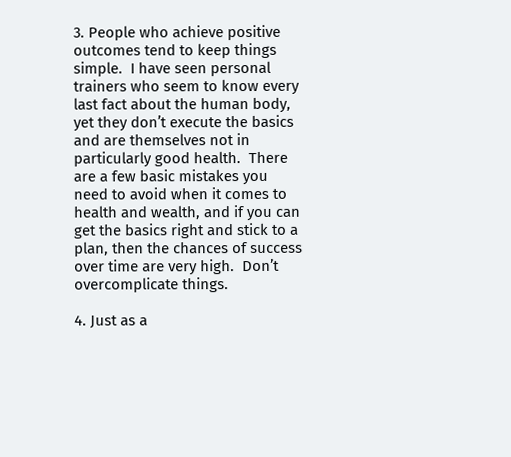3. People who achieve positive outcomes tend to keep things simple.  I have seen personal trainers who seem to know every last fact about the human body, yet they don’t execute the basics and are themselves not in particularly good health.  There are a few basic mistakes you need to avoid when it comes to health and wealth, and if you can get the basics right and stick to a plan, then the chances of success over time are very high.  Don’t overcomplicate things.

4. Just as a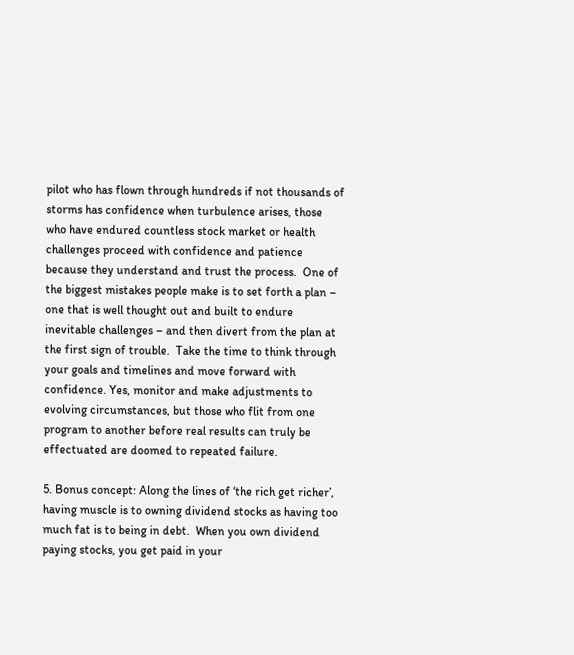pilot who has flown through hundreds if not thousands of storms has confidence when turbulence arises, those who have endured countless stock market or health challenges proceed with confidence and patience because they understand and trust the process.  One of the biggest mistakes people make is to set forth a plan – one that is well thought out and built to endure inevitable challenges – and then divert from the plan at the first sign of trouble.  Take the time to think through your goals and timelines and move forward with confidence. Yes, monitor and make adjustments to evolving circumstances, but those who flit from one program to another before real results can truly be effectuated are doomed to repeated failure.

5. Bonus concept: Along the lines of ‘the rich get richer’, having muscle is to owning dividend stocks as having too much fat is to being in debt.  When you own dividend paying stocks, you get paid in your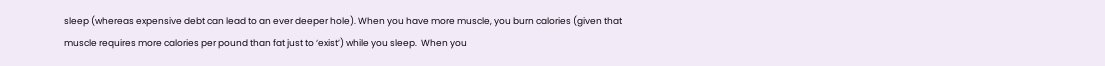sleep (whereas expensive debt can lead to an ever deeper hole). When you have more muscle, you burn calories (given that muscle requires more calories per pound than fat just to ‘exist’) while you sleep.  When you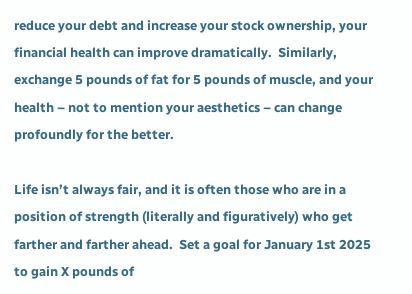reduce your debt and increase your stock ownership, your financial health can improve dramatically.  Similarly, exchange 5 pounds of fat for 5 pounds of muscle, and your health – not to mention your aesthetics – can change profoundly for the better.

Life isn’t always fair, and it is often those who are in a position of strength (literally and figuratively) who get farther and farther ahead.  Set a goal for January 1st 2025 to gain X pounds of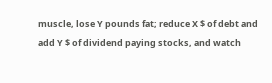muscle, lose Y pounds fat; reduce X $ of debt and add Y $ of dividend paying stocks, and watch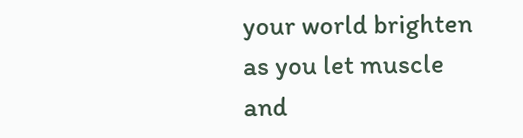your world brighten as you let muscle and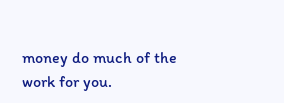money do much of the work for you.